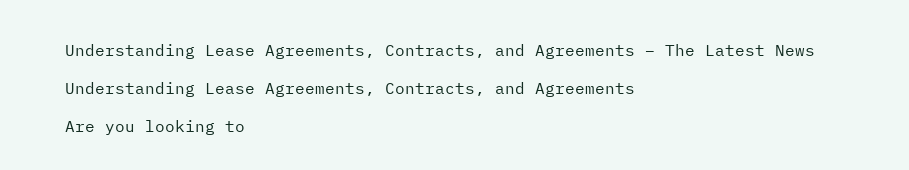Understanding Lease Agreements, Contracts, and Agreements – The Latest News

Understanding Lease Agreements, Contracts, and Agreements

Are you looking to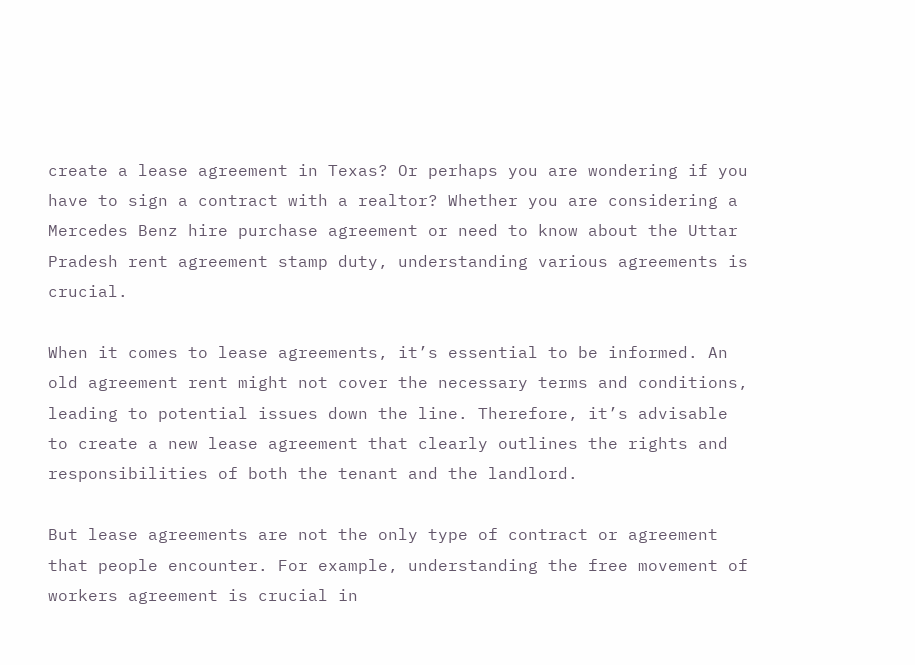create a lease agreement in Texas? Or perhaps you are wondering if you have to sign a contract with a realtor? Whether you are considering a Mercedes Benz hire purchase agreement or need to know about the Uttar Pradesh rent agreement stamp duty, understanding various agreements is crucial.

When it comes to lease agreements, it’s essential to be informed. An old agreement rent might not cover the necessary terms and conditions, leading to potential issues down the line. Therefore, it’s advisable to create a new lease agreement that clearly outlines the rights and responsibilities of both the tenant and the landlord.

But lease agreements are not the only type of contract or agreement that people encounter. For example, understanding the free movement of workers agreement is crucial in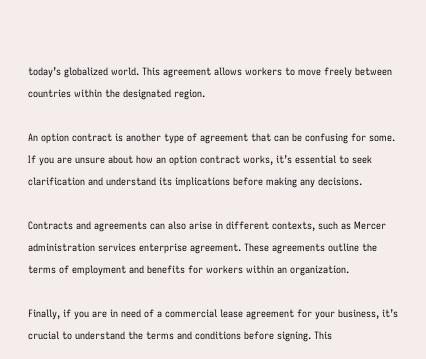today’s globalized world. This agreement allows workers to move freely between countries within the designated region.

An option contract is another type of agreement that can be confusing for some. If you are unsure about how an option contract works, it’s essential to seek clarification and understand its implications before making any decisions.

Contracts and agreements can also arise in different contexts, such as Mercer administration services enterprise agreement. These agreements outline the terms of employment and benefits for workers within an organization.

Finally, if you are in need of a commercial lease agreement for your business, it’s crucial to understand the terms and conditions before signing. This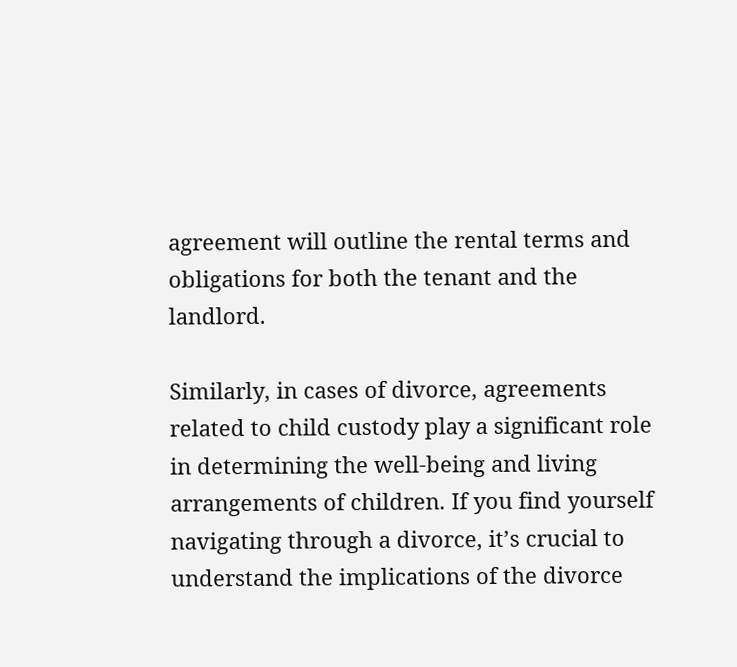agreement will outline the rental terms and obligations for both the tenant and the landlord.

Similarly, in cases of divorce, agreements related to child custody play a significant role in determining the well-being and living arrangements of children. If you find yourself navigating through a divorce, it’s crucial to understand the implications of the divorce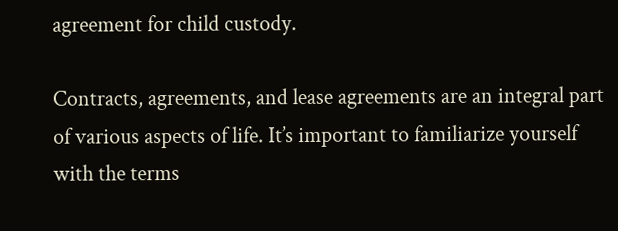agreement for child custody.

Contracts, agreements, and lease agreements are an integral part of various aspects of life. It’s important to familiarize yourself with the terms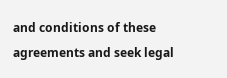and conditions of these agreements and seek legal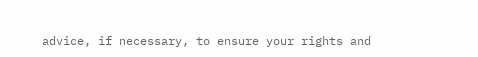advice, if necessary, to ensure your rights and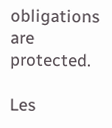obligations are protected.

Les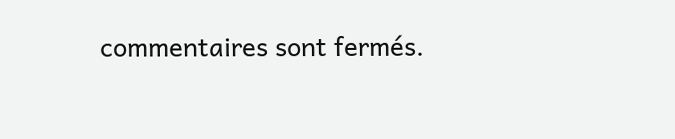commentaires sont fermés.